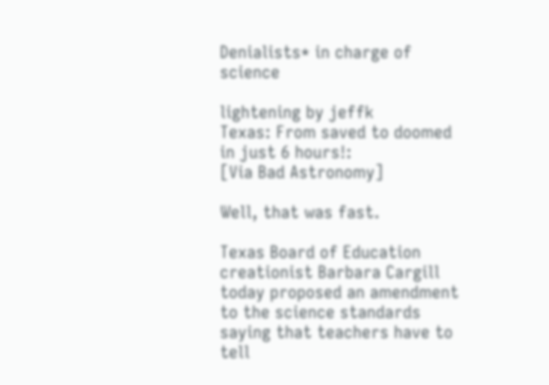Denialists* in charge of science

lightening by jeffk
Texas: From saved to doomed in just 6 hours!:
[Via Bad Astronomy]

Well, that was fast.

Texas Board of Education creationist Barbara Cargill today proposed an amendment to the science standards saying that teachers have to tell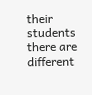their students there are different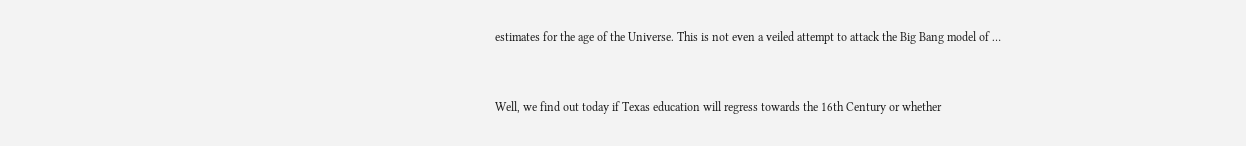estimates for the age of the Universe. This is not even a veiled attempt to attack the Big Bang model of …


Well, we find out today if Texas education will regress towards the 16th Century or whether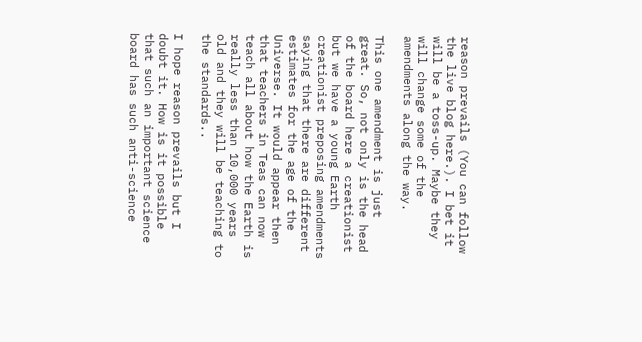reason prevails (You can follow the live blog here.). I bet it will be a toss-up. Maybe they will change some of the amendments along the way.

This one amendment is just great. So, not only is the head of the board here a creationist but we have a young Earth creationist preposing amendments saying that there are different estimates for the age of the Universe. It would appear then that teachers in Teas can now teach all about how the Earth is really less than 10,000 years old and they will be teaching to the standards..

I hope reason prevails but I doubt it. How is it possible that such an important science board has such anti-science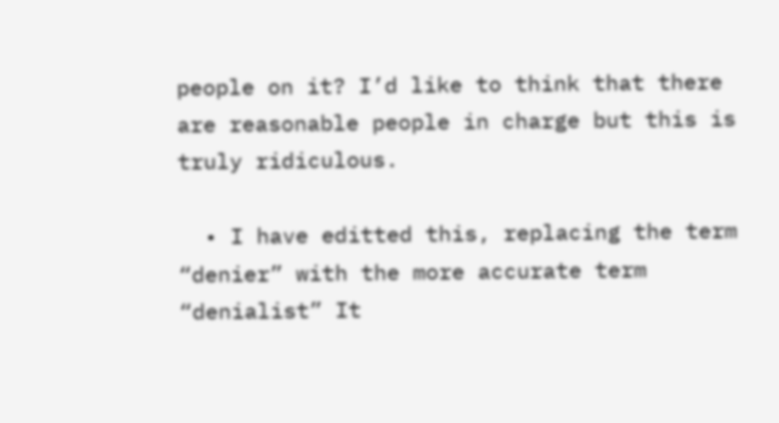people on it? I’d like to think that there are reasonable people in charge but this is truly ridiculous.

  • I have editted this, replacing the term “denier” with the more accurate term “denialist” It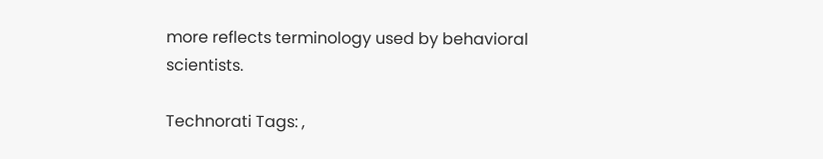more reflects terminology used by behavioral scientists.

Technorati Tags: ,